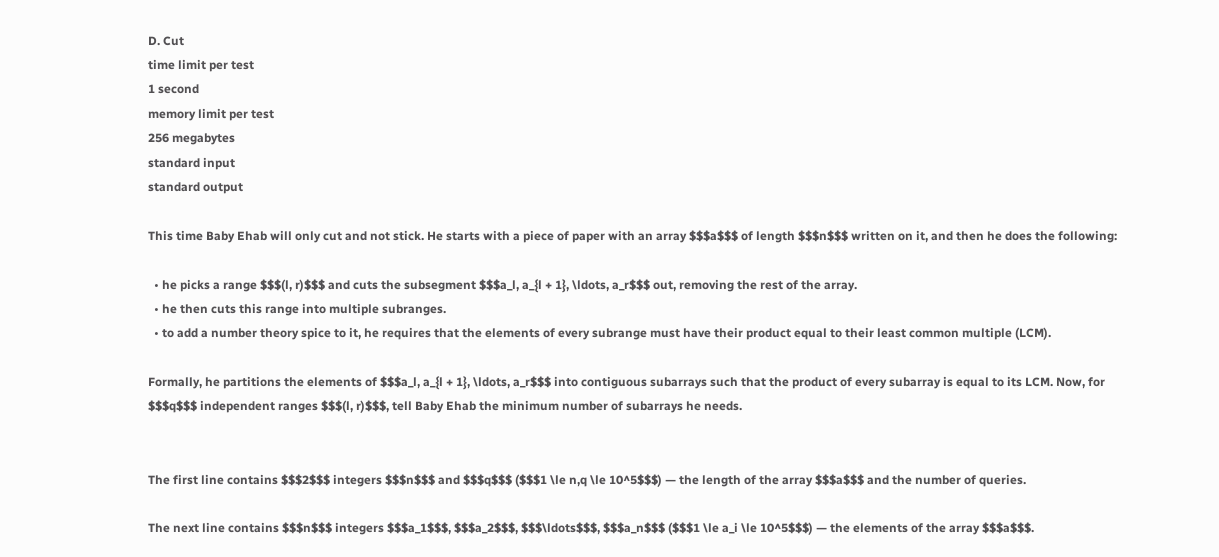D. Cut
time limit per test
1 second
memory limit per test
256 megabytes
standard input
standard output

This time Baby Ehab will only cut and not stick. He starts with a piece of paper with an array $$$a$$$ of length $$$n$$$ written on it, and then he does the following:

  • he picks a range $$$(l, r)$$$ and cuts the subsegment $$$a_l, a_{l + 1}, \ldots, a_r$$$ out, removing the rest of the array.
  • he then cuts this range into multiple subranges.
  • to add a number theory spice to it, he requires that the elements of every subrange must have their product equal to their least common multiple (LCM).

Formally, he partitions the elements of $$$a_l, a_{l + 1}, \ldots, a_r$$$ into contiguous subarrays such that the product of every subarray is equal to its LCM. Now, for $$$q$$$ independent ranges $$$(l, r)$$$, tell Baby Ehab the minimum number of subarrays he needs.


The first line contains $$$2$$$ integers $$$n$$$ and $$$q$$$ ($$$1 \le n,q \le 10^5$$$) — the length of the array $$$a$$$ and the number of queries.

The next line contains $$$n$$$ integers $$$a_1$$$, $$$a_2$$$, $$$\ldots$$$, $$$a_n$$$ ($$$1 \le a_i \le 10^5$$$) — the elements of the array $$$a$$$.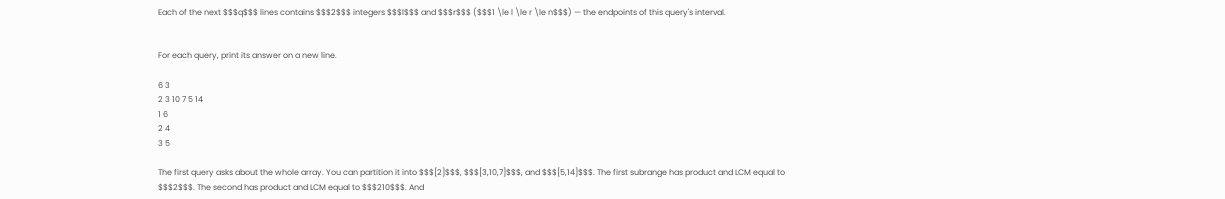Each of the next $$$q$$$ lines contains $$$2$$$ integers $$$l$$$ and $$$r$$$ ($$$1 \le l \le r \le n$$$) — the endpoints of this query's interval.


For each query, print its answer on a new line.

6 3
2 3 10 7 5 14
1 6
2 4
3 5

The first query asks about the whole array. You can partition it into $$$[2]$$$, $$$[3,10,7]$$$, and $$$[5,14]$$$. The first subrange has product and LCM equal to $$$2$$$. The second has product and LCM equal to $$$210$$$. And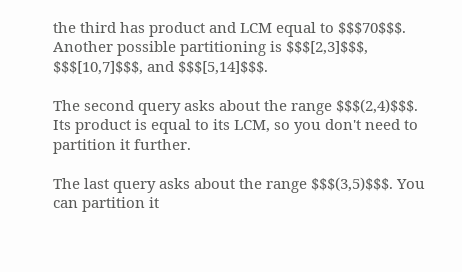the third has product and LCM equal to $$$70$$$. Another possible partitioning is $$$[2,3]$$$, $$$[10,7]$$$, and $$$[5,14]$$$.

The second query asks about the range $$$(2,4)$$$. Its product is equal to its LCM, so you don't need to partition it further.

The last query asks about the range $$$(3,5)$$$. You can partition it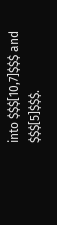into $$$[10,7]$$$ and $$$[5]$$$.